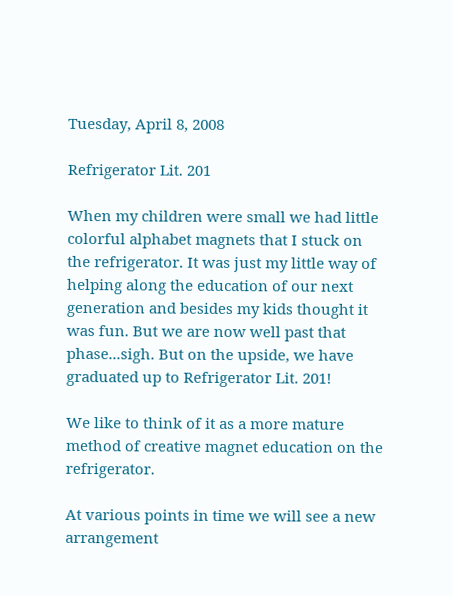Tuesday, April 8, 2008

Refrigerator Lit. 201

When my children were small we had little colorful alphabet magnets that I stuck on the refrigerator. It was just my little way of helping along the education of our next generation and besides my kids thought it was fun. But we are now well past that phase...sigh. But on the upside, we have graduated up to Refrigerator Lit. 201!

We like to think of it as a more mature method of creative magnet education on the refrigerator.

At various points in time we will see a new arrangement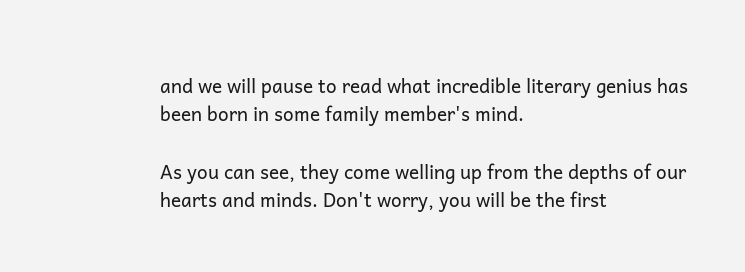and we will pause to read what incredible literary genius has been born in some family member's mind.

As you can see, they come welling up from the depths of our hearts and minds. Don't worry, you will be the first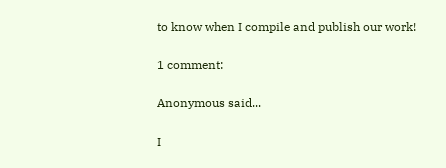to know when I compile and publish our work!

1 comment:

Anonymous said...

I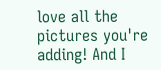love all the pictures you're adding! And I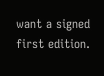want a signed first edition.